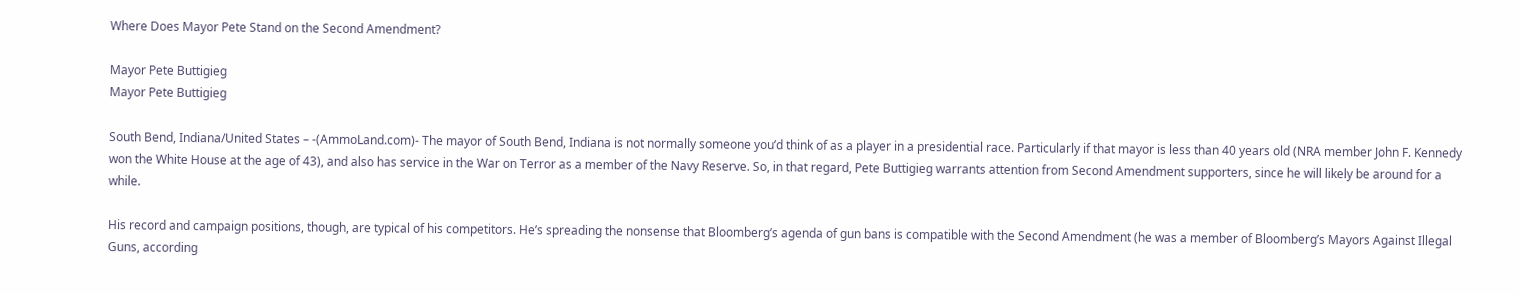Where Does Mayor Pete Stand on the Second Amendment?

Mayor Pete Buttigieg
Mayor Pete Buttigieg

South Bend, Indiana/United States – -(AmmoLand.com)- The mayor of South Bend, Indiana is not normally someone you’d think of as a player in a presidential race. Particularly if that mayor is less than 40 years old (NRA member John F. Kennedy won the White House at the age of 43), and also has service in the War on Terror as a member of the Navy Reserve. So, in that regard, Pete Buttigieg warrants attention from Second Amendment supporters, since he will likely be around for a while.

His record and campaign positions, though, are typical of his competitors. He’s spreading the nonsense that Bloomberg’s agenda of gun bans is compatible with the Second Amendment (he was a member of Bloomberg’s Mayors Against Illegal Guns, according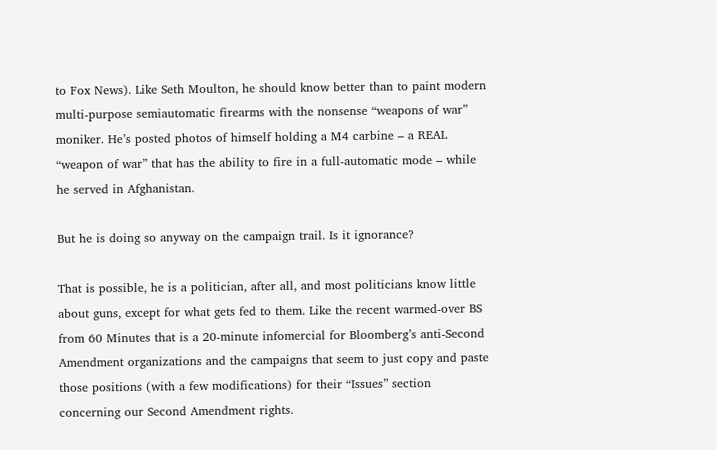to Fox News). Like Seth Moulton, he should know better than to paint modern multi-purpose semiautomatic firearms with the nonsense “weapons of war” moniker. He’s posted photos of himself holding a M4 carbine – a REAL “weapon of war” that has the ability to fire in a full-automatic mode – while he served in Afghanistan.

But he is doing so anyway on the campaign trail. Is it ignorance?

That is possible, he is a politician, after all, and most politicians know little about guns, except for what gets fed to them. Like the recent warmed-over BS from 60 Minutes that is a 20-minute infomercial for Bloomberg’s anti-Second Amendment organizations and the campaigns that seem to just copy and paste those positions (with a few modifications) for their “Issues” section concerning our Second Amendment rights.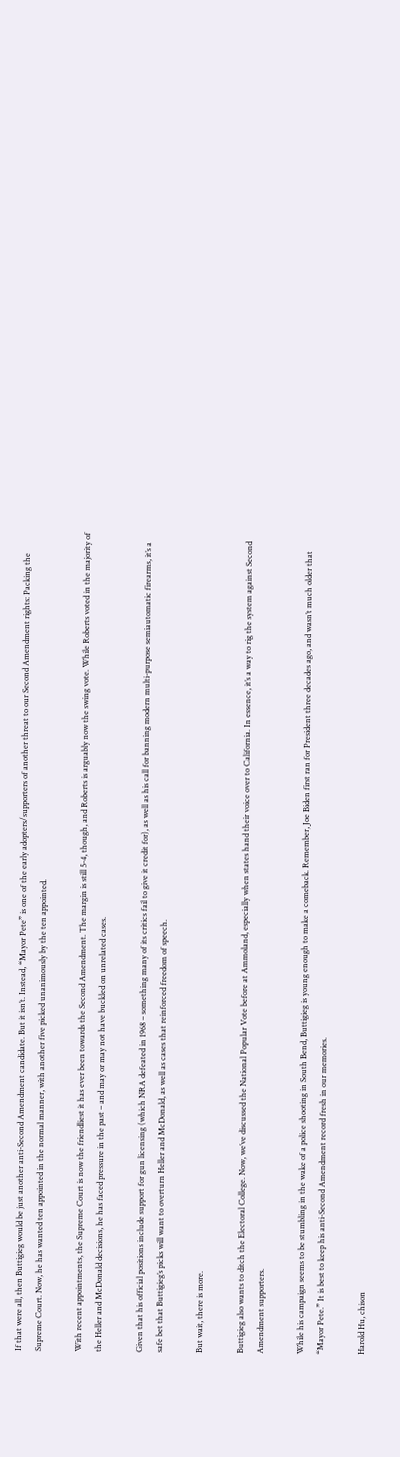If that were all, then Buttigieg would be just another anti-Second Amendment candidate. But it isn’t. Instead, “Mayor Pete” is one of the early adopters/supporters of another threat to our Second Amendment rights: Packing the Supreme Court. Now, he has wanted ten appointed in the normal manner, with another five picked unanimously by the ten appointed.

With recent appointments, the Supreme Court is now the friendliest it has ever been towards the Second Amendment. The margin is still 5-4, though, and Roberts is arguably now the swing vote. While Roberts voted in the majority of the Heller and McDonald decisions, he has faced pressure in the past – and may or may not have buckled on unrelated cases.

Given that his official positions include support for gun licensing (which NRA defeated in 1968 – something many of its critics fail to give it credit for), as well as his call for banning modern multi-purpose semiautomatic firearms, it’s a safe bet that Buttigieg’s picks will want to overturn Heller and McDonald, as well as cases that reinforced freedom of speech.

But wait, there is more.

Buttigieg also wants to ditch the Electoral College. Now, we’ve discussed the National Popular Vote before at Ammoland, especially when states hand their voice over to California. In essence, it’s a way to rig the system against Second Amendment supporters.

While his campaign seems to be stumbling in the wake of a police shooting in South Bend, Buttigieg is young enough to make a comeback. Remember, Joe Biden first ran for President three decades ago, and wasn’t much older that “Mayor Pete.” It is best to keep his anti-Second Amendment record fresh in our memories.

Harold Hu, chison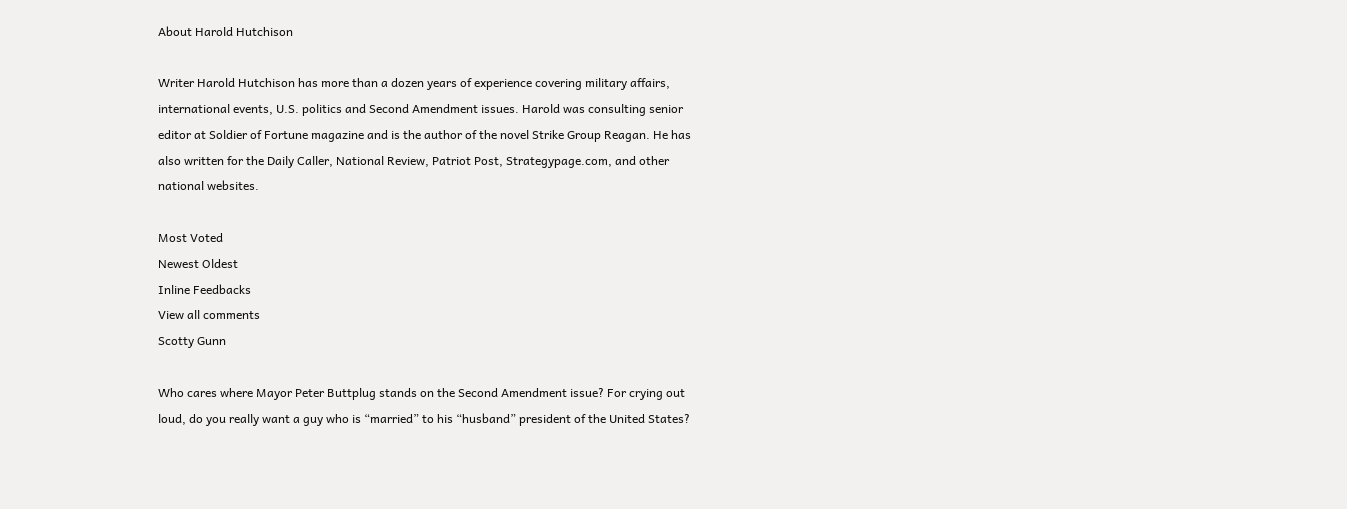About Harold Hutchison

Writer Harold Hutchison has more than a dozen years of experience covering military affairs, international events, U.S. politics and Second Amendment issues. Harold was consulting senior editor at Soldier of Fortune magazine and is the author of the novel Strike Group Reagan. He has also written for the Daily Caller, National Review, Patriot Post, Strategypage.com, and other national websites.

Most Voted
Newest Oldest
Inline Feedbacks
View all comments
Scotty Gunn

Who cares where Mayor Peter Buttplug stands on the Second Amendment issue? For crying out loud, do you really want a guy who is “married” to his “husband” president of the United States?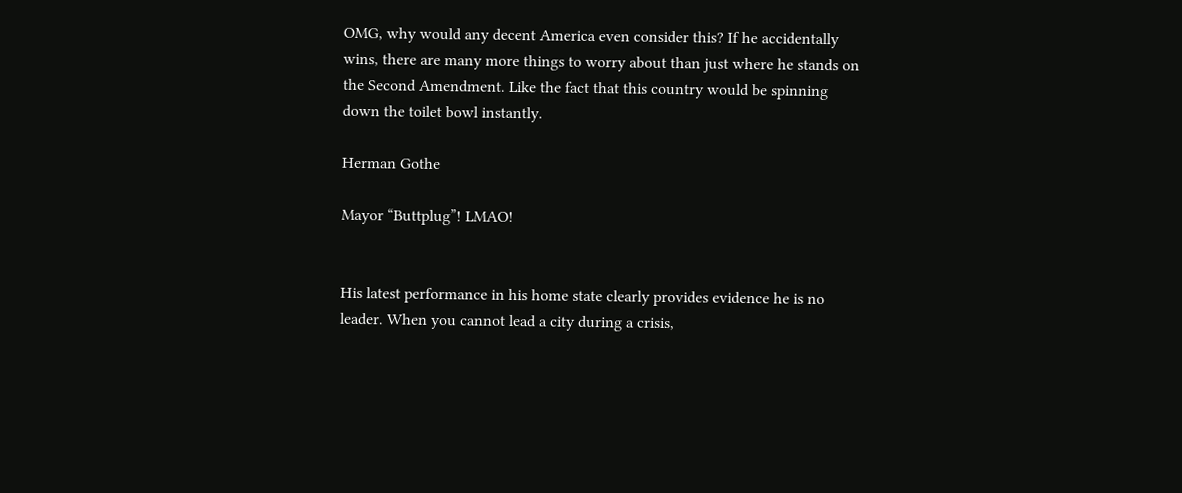OMG, why would any decent America even consider this? If he accidentally wins, there are many more things to worry about than just where he stands on the Second Amendment. Like the fact that this country would be spinning down the toilet bowl instantly.

Herman Gothe

Mayor “Buttplug”! LMAO!


His latest performance in his home state clearly provides evidence he is no leader. When you cannot lead a city during a crisis,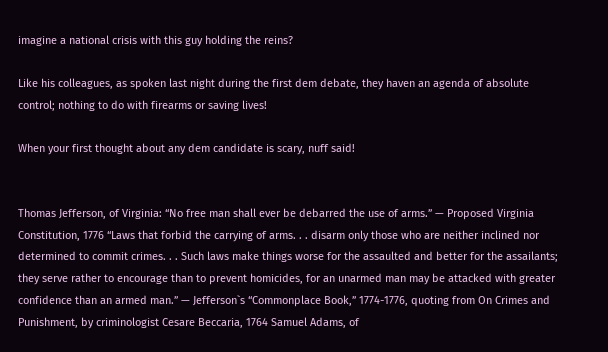imagine a national crisis with this guy holding the reins?

Like his colleagues, as spoken last night during the first dem debate, they haven an agenda of absolute control; nothing to do with firearms or saving lives!

When your first thought about any dem candidate is scary, nuff said!


Thomas Jefferson, of Virginia: “No free man shall ever be debarred the use of arms.” — Proposed Virginia Constitution, 1776 “Laws that forbid the carrying of arms. . . disarm only those who are neither inclined nor determined to commit crimes. . . Such laws make things worse for the assaulted and better for the assailants; they serve rather to encourage than to prevent homicides, for an unarmed man may be attacked with greater confidence than an armed man.” — Jefferson`s “Commonplace Book,” 1774-1776, quoting from On Crimes and Punishment, by criminologist Cesare Beccaria, 1764 Samuel Adams, of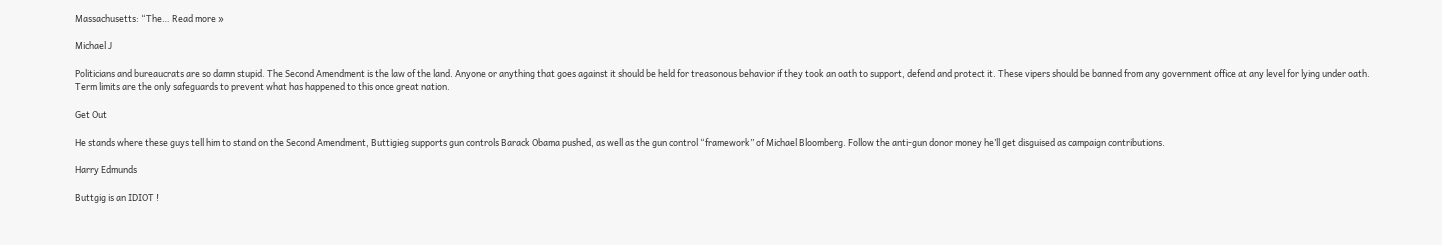Massachusetts: “The… Read more »

Michael J

Politicians and bureaucrats are so damn stupid. The Second Amendment is the law of the land. Anyone or anything that goes against it should be held for treasonous behavior if they took an oath to support, defend and protect it. These vipers should be banned from any government office at any level for lying under oath. Term limits are the only safeguards to prevent what has happened to this once great nation.

Get Out

He stands where these guys tell him to stand on the Second Amendment, Buttigieg supports gun controls Barack Obama pushed, as well as the gun control “framework” of Michael Bloomberg. Follow the anti-gun donor money he’ll get disguised as campaign contributions.

Harry Edmunds

Buttgig is an IDIOT !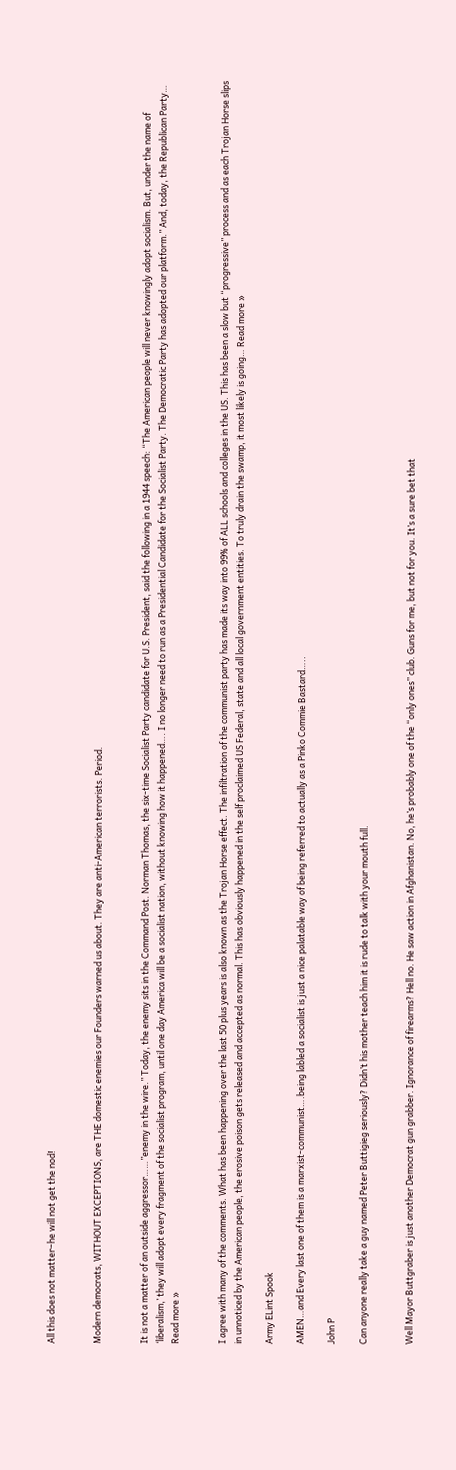All this does not matter–he will not get the nod!


Modern democrats, WITHOUT EXCEPTIONS, are THE domestic enemies our Founders warned us about. They are anti-American terrorists. Period.


It is not a matter of an outside aggressor……”enemy in the wire.” Today, the enemy sits in the Command Post. Norman Thomas, the six-time Socialist Party candidate for U.S. President, said the following in a 1944 speech: “The American people will never knowingly adopt socialism. But, under the name of ‘liberalism,’ they will adopt every fragment of the socialist program, until one day America will be a socialist nation, without knowing how it happened…. I no longer need to run as a Presidential Candidate for the Socialist Party. The Democratic Party has adopted our platform.” And, today, the Republican Party… Read more »


I agree with many of the comments. What has been happening over the last 50 plus years is also known as the Trojan Horse effect. The infiltration of the communist party has made its way into 99% of ALL schools and colleges in the US. This has been a slow but “progressive” process and as each Trojan Horse slips in unnoticed by the American people, the erosive poison gets released and accepted as normal. This has obviously happened in the self proclaimed US Federal, state and all local government entities. To truly drain the swamp, it most likely is going… Read more »

Army ELint Spook

AMEN…and Every last one of them is a marxist-communist….being labled a socialist is just a nice palatable way of being referred to actually as a Pinko Commie Bastard…..

John P

Can anyone really take a guy named Peter Buttigieg seriously? Didn’t his mother teach him it is rude to talk with your mouth full.


Well Mayor Buttgraber is just another Democrat gun grabber. Ignorance of firearms? Hell no. He saw action in Afghanistan. No, he’s probably one of the “only ones” club. Guns for me, but not for you. It’s a sure bet that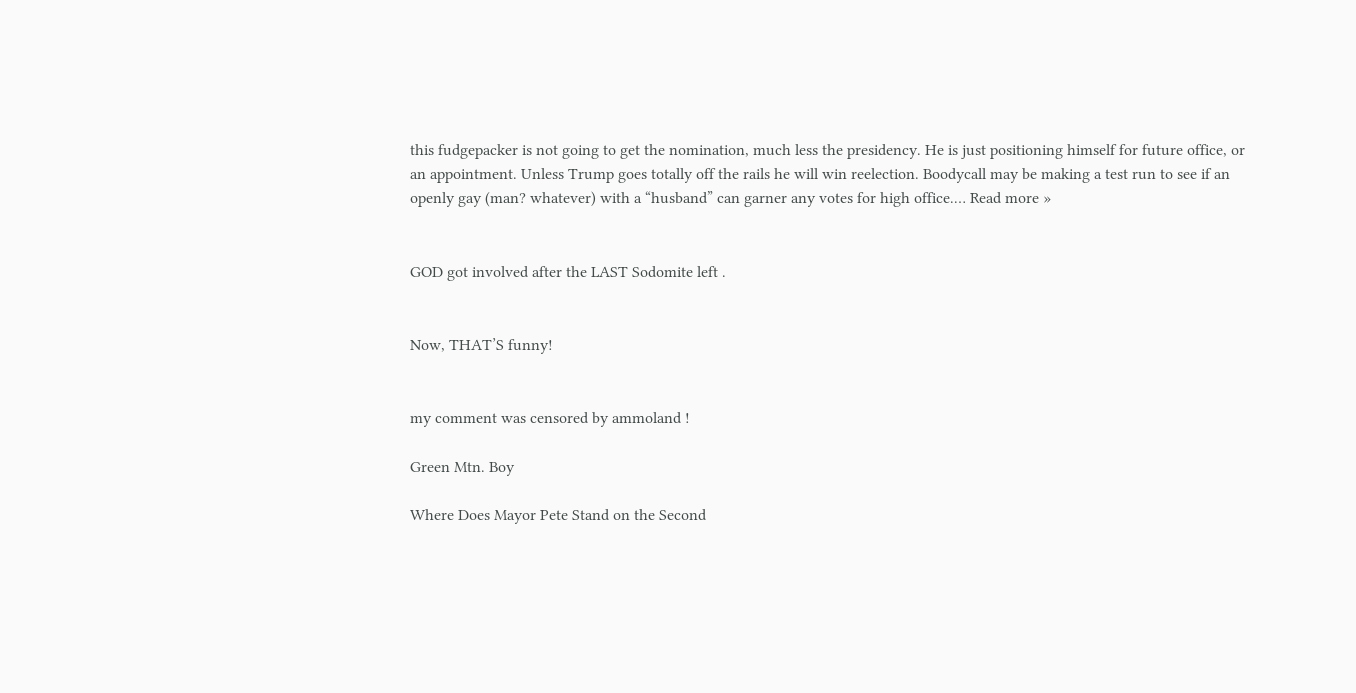this fudgepacker is not going to get the nomination, much less the presidency. He is just positioning himself for future office, or an appointment. Unless Trump goes totally off the rails he will win reelection. Boodycall may be making a test run to see if an openly gay (man? whatever) with a “husband” can garner any votes for high office.… Read more »


GOD got involved after the LAST Sodomite left .


Now, THAT’S funny!


my comment was censored by ammoland !

Green Mtn. Boy

Where Does Mayor Pete Stand on the Second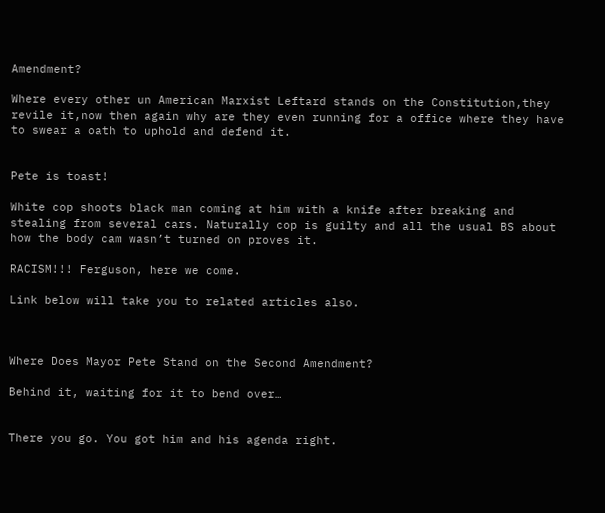Amendment?

Where every other un American Marxist Leftard stands on the Constitution,they revile it,now then again why are they even running for a office where they have to swear a oath to uphold and defend it.


Pete is toast!

White cop shoots black man coming at him with a knife after breaking and stealing from several cars. Naturally cop is guilty and all the usual BS about how the body cam wasn’t turned on proves it.

RACISM!!! Ferguson, here we come.

Link below will take you to related articles also.



Where Does Mayor Pete Stand on the Second Amendment?

Behind it, waiting for it to bend over…


There you go. You got him and his agenda right.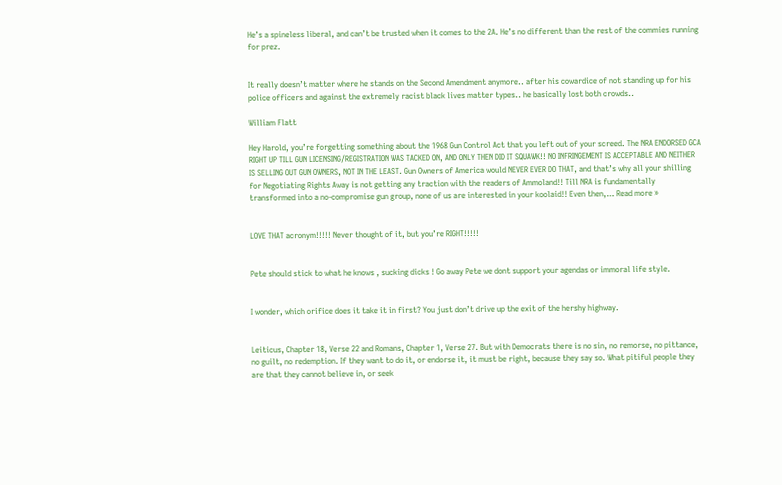He’s a spineless liberal, and can’t be trusted when it comes to the 2A. He’s no different than the rest of the commies running for prez.


It really doesn’t matter where he stands on the Second Amendment anymore.. after his cowardice of not standing up for his police officers and against the extremely racist black lives matter types.. he basically lost both crowds..

William Flatt

Hey Harold, you’re forgetting something about the 1968 Gun Control Act that you left out of your screed. The NRA ENDORSED GCA RIGHT UP TILL GUN LICENSING/REGISTRATION WAS TACKED ON, AND ONLY THEN DID IT SQUAWK!! NO INFRINGEMENT IS ACCEPTABLE AND NEITHER IS SELLING OUT GUN OWNERS, NOT IN THE LEAST. Gun Owners of America would NEVER EVER DO THAT, and that’s why all your shilling for Negotiating Rights Away is not getting any traction with the readers of Ammoland!! Till NRA is fundamentally transformed into a no-compromise gun group, none of us are interested in your koolaid!! Even then,… Read more »


LOVE THAT acronym!!!!! Never thought of it, but you’re RIGHT!!!!!


Pete should stick to what he knows , sucking dicks ! Go away Pete we dont support your agendas or immoral life style.


I wonder, which orifice does it take it in first? You just don’t drive up the exit of the hershy highway.


Leiticus, Chapter 18, Verse 22 and Romans, Chapter 1, Verse 27. But with Democrats there is no sin, no remorse, no pittance, no guilt, no redemption. If they want to do it, or endorse it, it must be right, because they say so. What pitiful people they are that they cannot believe in, or seek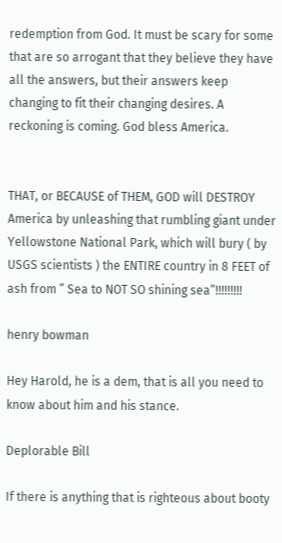redemption from God. It must be scary for some that are so arrogant that they believe they have all the answers, but their answers keep changing to fit their changing desires. A reckoning is coming. God bless America.


THAT, or BECAUSE of THEM, GOD will DESTROY America by unleashing that rumbling giant under Yellowstone National Park, which will bury ( by USGS scientists ) the ENTIRE country in 8 FEET of ash from ” Sea to NOT SO shining sea”!!!!!!!!!

henry bowman

Hey Harold, he is a dem, that is all you need to know about him and his stance.

Deplorable Bill

If there is anything that is righteous about booty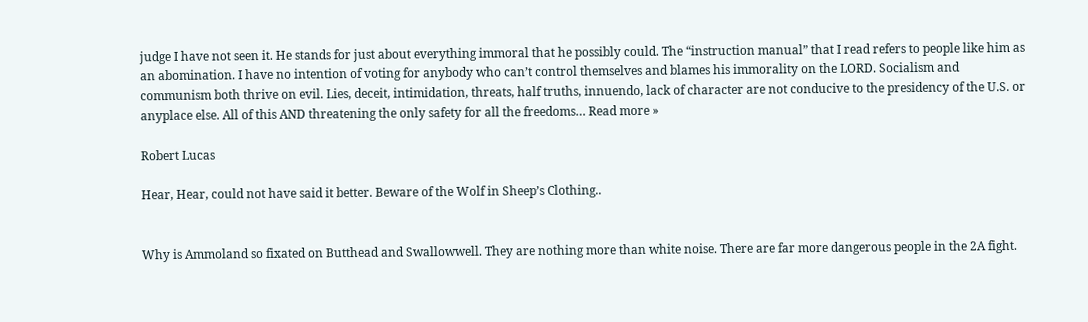judge I have not seen it. He stands for just about everything immoral that he possibly could. The “instruction manual” that I read refers to people like him as an abomination. I have no intention of voting for anybody who can’t control themselves and blames his immorality on the LORD. Socialism and communism both thrive on evil. Lies, deceit, intimidation, threats, half truths, innuendo, lack of character are not conducive to the presidency of the U.S. or anyplace else. All of this AND threatening the only safety for all the freedoms… Read more »

Robert Lucas

Hear, Hear, could not have said it better. Beware of the Wolf in Sheep’s Clothing..


Why is Ammoland so fixated on Butthead and Swallowwell. They are nothing more than white noise. There are far more dangerous people in the 2A fight.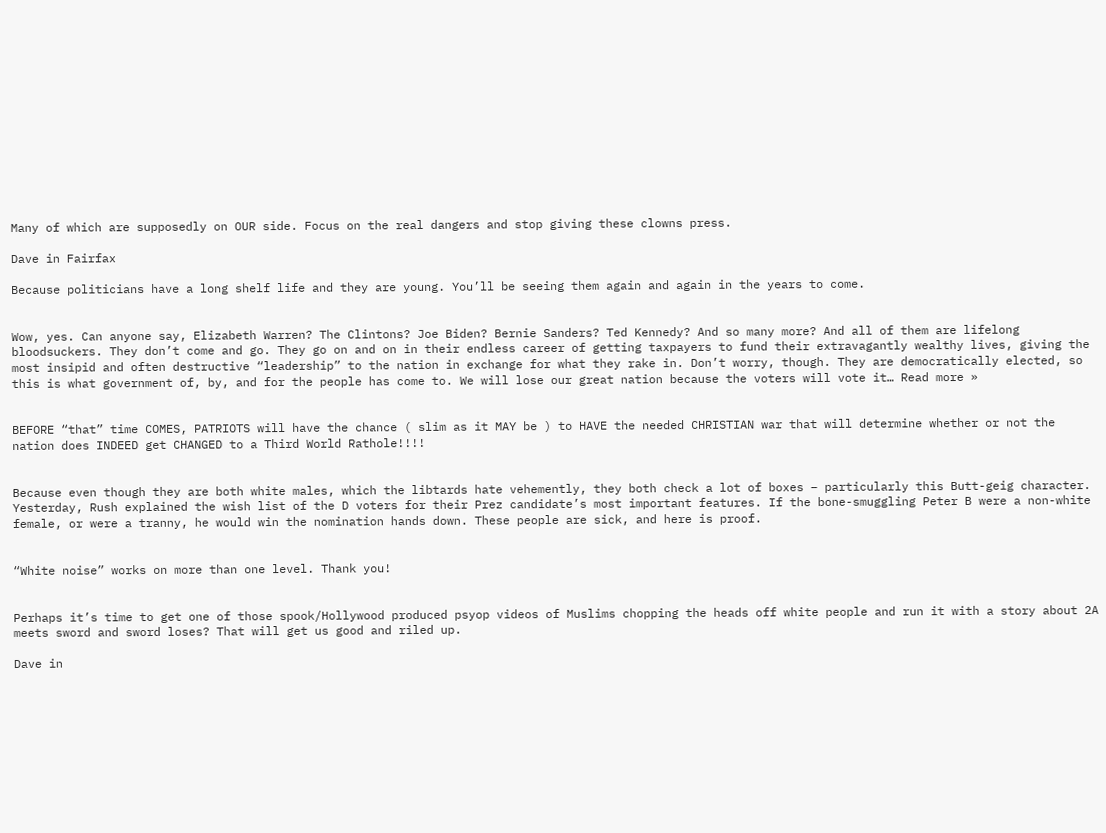Many of which are supposedly on OUR side. Focus on the real dangers and stop giving these clowns press.

Dave in Fairfax

Because politicians have a long shelf life and they are young. You’ll be seeing them again and again in the years to come.


Wow, yes. Can anyone say, Elizabeth Warren? The Clintons? Joe Biden? Bernie Sanders? Ted Kennedy? And so many more? And all of them are lifelong bloodsuckers. They don’t come and go. They go on and on in their endless career of getting taxpayers to fund their extravagantly wealthy lives, giving the most insipid and often destructive “leadership” to the nation in exchange for what they rake in. Don’t worry, though. They are democratically elected, so this is what government of, by, and for the people has come to. We will lose our great nation because the voters will vote it… Read more »


BEFORE “that” time COMES, PATRIOTS will have the chance ( slim as it MAY be ) to HAVE the needed CHRISTIAN war that will determine whether or not the nation does INDEED get CHANGED to a Third World Rathole!!!!


Because even though they are both white males, which the libtards hate vehemently, they both check a lot of boxes – particularly this Butt-geig character. Yesterday, Rush explained the wish list of the D voters for their Prez candidate’s most important features. If the bone-smuggling Peter B were a non-white female, or were a tranny, he would win the nomination hands down. These people are sick, and here is proof.


“White noise” works on more than one level. Thank you!


Perhaps it’s time to get one of those spook/Hollywood produced psyop videos of Muslims chopping the heads off white people and run it with a story about 2A meets sword and sword loses? That will get us good and riled up.

Dave in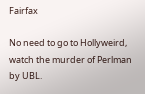Fairfax

No need to go to Hollyweird, watch the murder of Perlman by UBL.